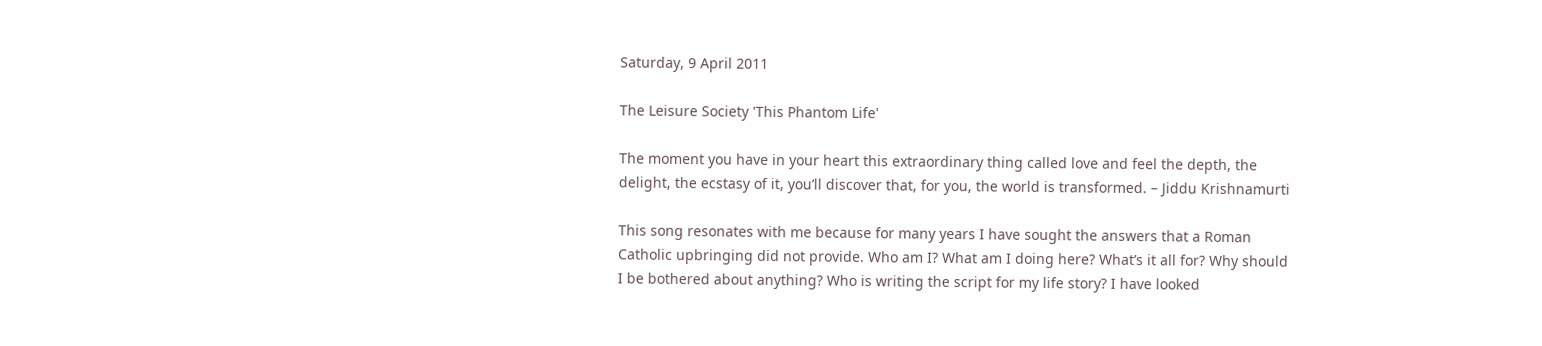Saturday, 9 April 2011

The Leisure Society 'This Phantom Life'

The moment you have in your heart this extraordinary thing called love and feel the depth, the delight, the ecstasy of it, you’ll discover that, for you, the world is transformed. – Jiddu Krishnamurti

This song resonates with me because for many years I have sought the answers that a Roman Catholic upbringing did not provide. Who am I? What am I doing here? What’s it all for? Why should I be bothered about anything? Who is writing the script for my life story? I have looked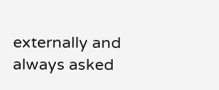externally and always asked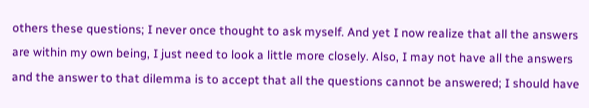others these questions; I never once thought to ask myself. And yet I now realize that all the answers are within my own being, I just need to look a little more closely. Also, I may not have all the answers and the answer to that dilemma is to accept that all the questions cannot be answered; I should have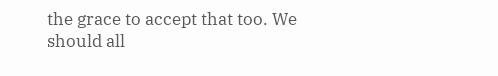the grace to accept that too. We should all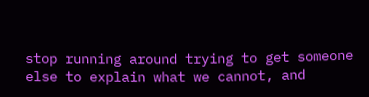stop running around trying to get someone else to explain what we cannot, and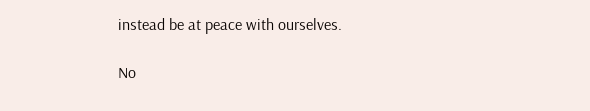instead be at peace with ourselves.

No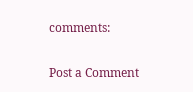comments:

Post a Comment